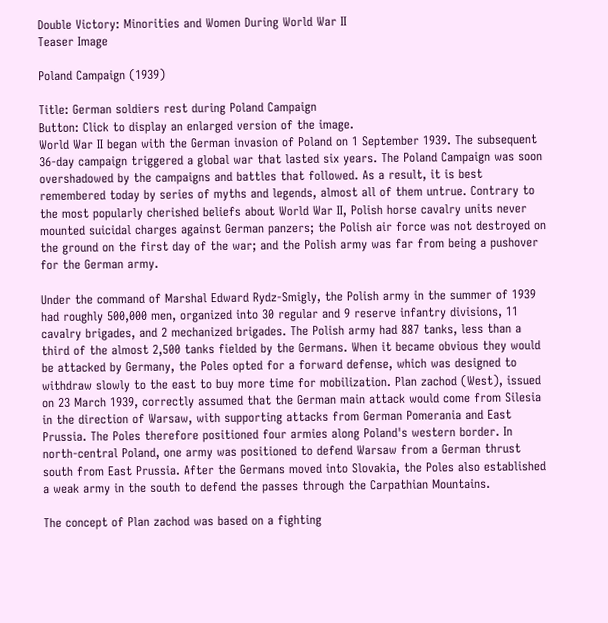Double Victory: Minorities and Women During World War II
Teaser Image

Poland Campaign (1939)

Title: German soldiers rest during Poland Campaign
Button: Click to display an enlarged version of the image.
World War II began with the German invasion of Poland on 1 September 1939. The subsequent 36-day campaign triggered a global war that lasted six years. The Poland Campaign was soon overshadowed by the campaigns and battles that followed. As a result, it is best remembered today by series of myths and legends, almost all of them untrue. Contrary to the most popularly cherished beliefs about World War II, Polish horse cavalry units never mounted suicidal charges against German panzers; the Polish air force was not destroyed on the ground on the first day of the war; and the Polish army was far from being a pushover for the German army.

Under the command of Marshal Edward Rydz-Smigly, the Polish army in the summer of 1939 had roughly 500,000 men, organized into 30 regular and 9 reserve infantry divisions, 11 cavalry brigades, and 2 mechanized brigades. The Polish army had 887 tanks, less than a third of the almost 2,500 tanks fielded by the Germans. When it became obvious they would be attacked by Germany, the Poles opted for a forward defense, which was designed to withdraw slowly to the east to buy more time for mobilization. Plan zachod (West), issued on 23 March 1939, correctly assumed that the German main attack would come from Silesia in the direction of Warsaw, with supporting attacks from German Pomerania and East Prussia. The Poles therefore positioned four armies along Poland's western border. In north-central Poland, one army was positioned to defend Warsaw from a German thrust south from East Prussia. After the Germans moved into Slovakia, the Poles also established a weak army in the south to defend the passes through the Carpathian Mountains.

The concept of Plan zachod was based on a fighting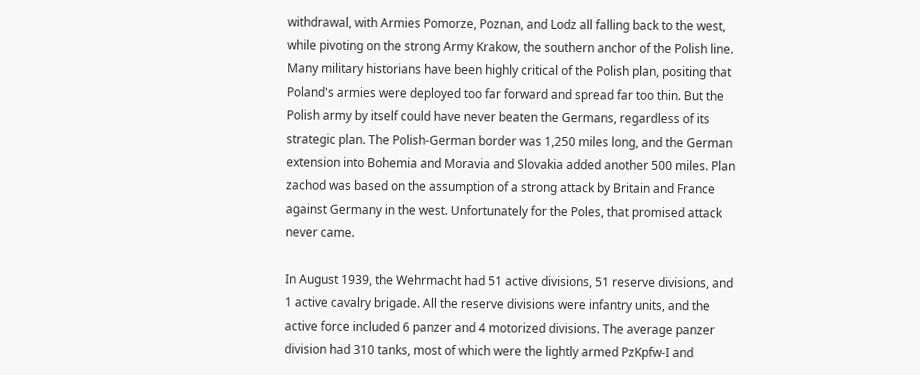withdrawal, with Armies Pomorze, Poznan, and Lodz all falling back to the west, while pivoting on the strong Army Krakow, the southern anchor of the Polish line. Many military historians have been highly critical of the Polish plan, positing that Poland's armies were deployed too far forward and spread far too thin. But the Polish army by itself could have never beaten the Germans, regardless of its strategic plan. The Polish-German border was 1,250 miles long, and the German extension into Bohemia and Moravia and Slovakia added another 500 miles. Plan zachod was based on the assumption of a strong attack by Britain and France against Germany in the west. Unfortunately for the Poles, that promised attack never came.

In August 1939, the Wehrmacht had 51 active divisions, 51 reserve divisions, and 1 active cavalry brigade. All the reserve divisions were infantry units, and the active force included 6 panzer and 4 motorized divisions. The average panzer division had 310 tanks, most of which were the lightly armed PzKpfw-I and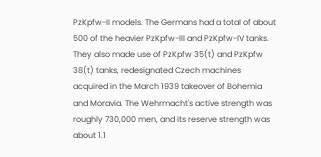PzKpfw-II models. The Germans had a total of about 500 of the heavier PzKpfw-III and PzKpfw-IV tanks. They also made use of PzKpfw 35(t) and PzKpfw 38(t) tanks, redesignated Czech machines acquired in the March 1939 takeover of Bohemia and Moravia. The Wehrmacht's active strength was roughly 730,000 men, and its reserve strength was about 1.1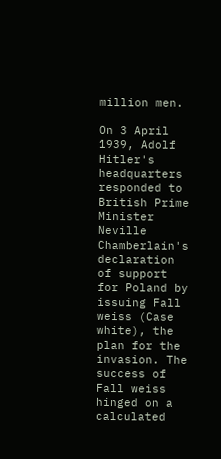million men.

On 3 April 1939, Adolf Hitler's headquarters responded to British Prime Minister Neville Chamberlain's declaration of support for Poland by issuing Fall weiss (Case white), the plan for the invasion. The success of Fall weiss hinged on a calculated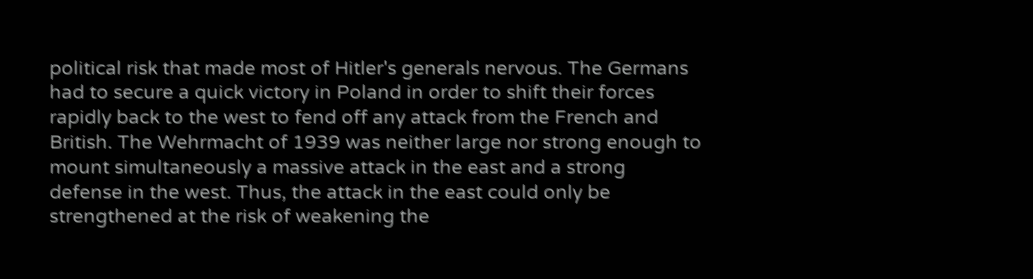political risk that made most of Hitler's generals nervous. The Germans had to secure a quick victory in Poland in order to shift their forces rapidly back to the west to fend off any attack from the French and British. The Wehrmacht of 1939 was neither large nor strong enough to mount simultaneously a massive attack in the east and a strong defense in the west. Thus, the attack in the east could only be strengthened at the risk of weakening the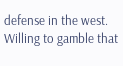defense in the west. Willing to gamble that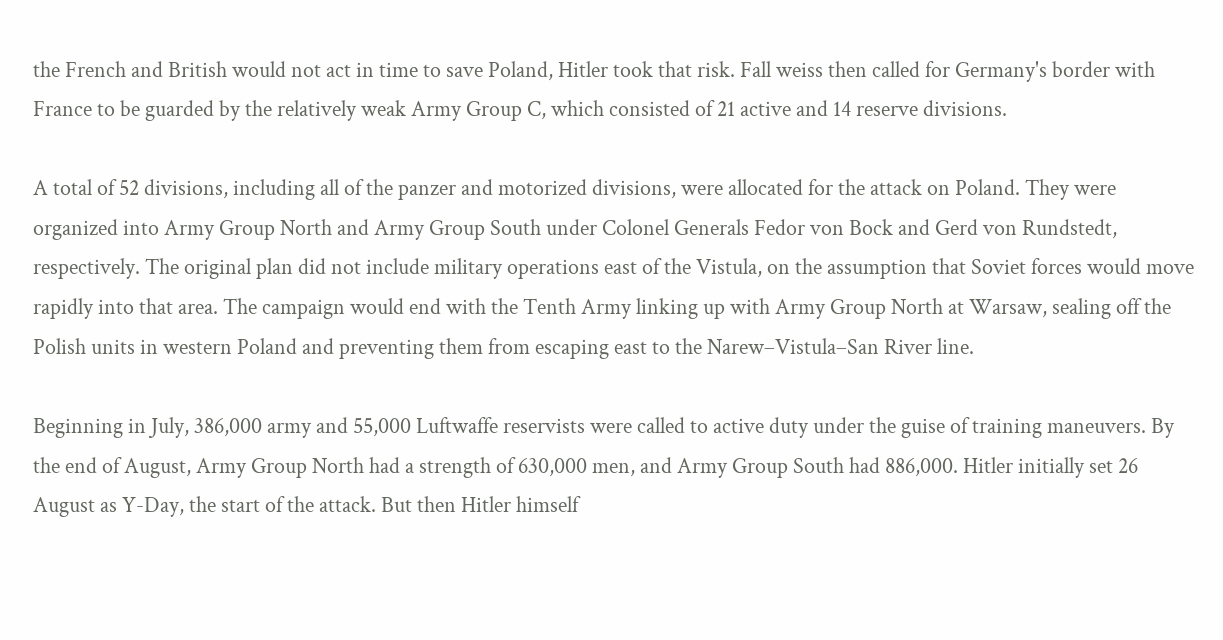the French and British would not act in time to save Poland, Hitler took that risk. Fall weiss then called for Germany's border with France to be guarded by the relatively weak Army Group C, which consisted of 21 active and 14 reserve divisions.

A total of 52 divisions, including all of the panzer and motorized divisions, were allocated for the attack on Poland. They were organized into Army Group North and Army Group South under Colonel Generals Fedor von Bock and Gerd von Rundstedt, respectively. The original plan did not include military operations east of the Vistula, on the assumption that Soviet forces would move rapidly into that area. The campaign would end with the Tenth Army linking up with Army Group North at Warsaw, sealing off the Polish units in western Poland and preventing them from escaping east to the Narew–Vistula–San River line.

Beginning in July, 386,000 army and 55,000 Luftwaffe reservists were called to active duty under the guise of training maneuvers. By the end of August, Army Group North had a strength of 630,000 men, and Army Group South had 886,000. Hitler initially set 26 August as Y-Day, the start of the attack. But then Hitler himself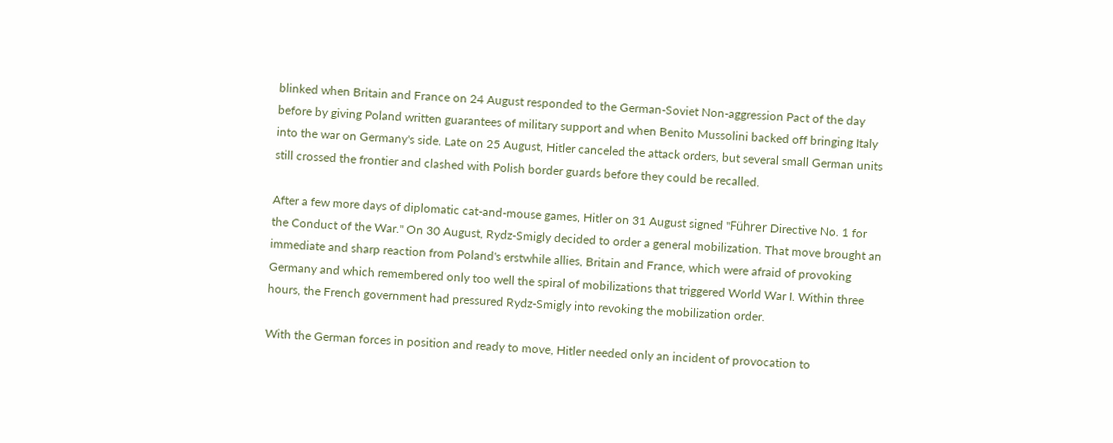blinked when Britain and France on 24 August responded to the German-Soviet Non-aggression Pact of the day before by giving Poland written guarantees of military support and when Benito Mussolini backed off bringing Italy into the war on Germany's side. Late on 25 August, Hitler canceled the attack orders, but several small German units still crossed the frontier and clashed with Polish border guards before they could be recalled.

After a few more days of diplomatic cat-and-mouse games, Hitler on 31 August signed "Führer Directive No. 1 for the Conduct of the War." On 30 August, Rydz-Smigly decided to order a general mobilization. That move brought an immediate and sharp reaction from Poland's erstwhile allies, Britain and France, which were afraid of provoking Germany and which remembered only too well the spiral of mobilizations that triggered World War I. Within three hours, the French government had pressured Rydz-Smigly into revoking the mobilization order.

With the German forces in position and ready to move, Hitler needed only an incident of provocation to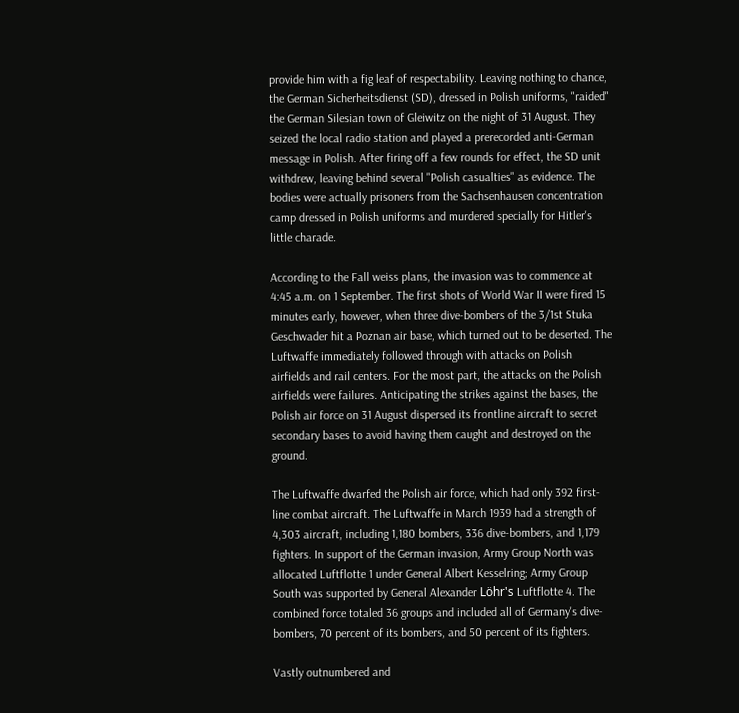provide him with a fig leaf of respectability. Leaving nothing to chance, the German Sicherheitsdienst (SD), dressed in Polish uniforms, "raided" the German Silesian town of Gleiwitz on the night of 31 August. They seized the local radio station and played a prerecorded anti-German message in Polish. After firing off a few rounds for effect, the SD unit withdrew, leaving behind several "Polish casualties" as evidence. The bodies were actually prisoners from the Sachsenhausen concentration camp dressed in Polish uniforms and murdered specially for Hitler's little charade.

According to the Fall weiss plans, the invasion was to commence at 4:45 a.m. on 1 September. The first shots of World War II were fired 15 minutes early, however, when three dive-bombers of the 3/1st Stuka Geschwader hit a Poznan air base, which turned out to be deserted. The Luftwaffe immediately followed through with attacks on Polish airfields and rail centers. For the most part, the attacks on the Polish airfields were failures. Anticipating the strikes against the bases, the Polish air force on 31 August dispersed its frontline aircraft to secret secondary bases to avoid having them caught and destroyed on the ground.

The Luftwaffe dwarfed the Polish air force, which had only 392 first-line combat aircraft. The Luftwaffe in March 1939 had a strength of 4,303 aircraft, including 1,180 bombers, 336 dive-bombers, and 1,179 fighters. In support of the German invasion, Army Group North was allocated Luftflotte 1 under General Albert Kesselring; Army Group South was supported by General Alexander Löhr's Luftflotte 4. The combined force totaled 36 groups and included all of Germany's dive-bombers, 70 percent of its bombers, and 50 percent of its fighters.

Vastly outnumbered and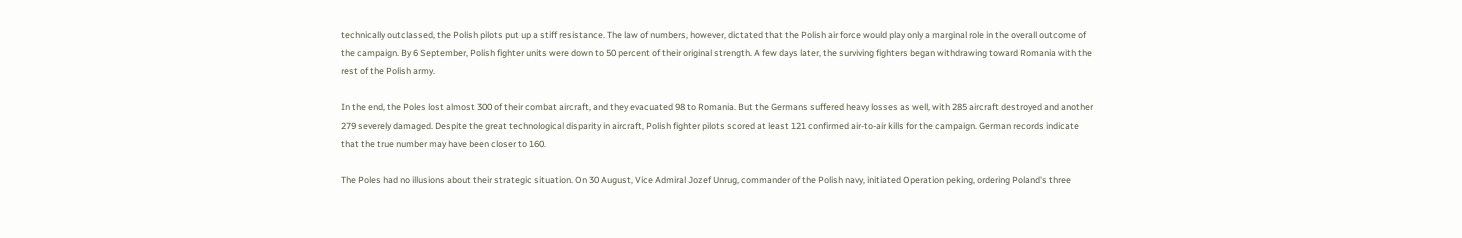technically outclassed, the Polish pilots put up a stiff resistance. The law of numbers, however, dictated that the Polish air force would play only a marginal role in the overall outcome of the campaign. By 6 September, Polish fighter units were down to 50 percent of their original strength. A few days later, the surviving fighters began withdrawing toward Romania with the rest of the Polish army.

In the end, the Poles lost almost 300 of their combat aircraft, and they evacuated 98 to Romania. But the Germans suffered heavy losses as well, with 285 aircraft destroyed and another 279 severely damaged. Despite the great technological disparity in aircraft, Polish fighter pilots scored at least 121 confirmed air-to-air kills for the campaign. German records indicate that the true number may have been closer to 160.

The Poles had no illusions about their strategic situation. On 30 August, Vice Admiral Jozef Unrug, commander of the Polish navy, initiated Operation peking, ordering Poland's three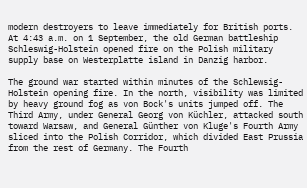modern destroyers to leave immediately for British ports. At 4:43 a.m. on 1 September, the old German battleship Schleswig-Holstein opened fire on the Polish military supply base on Westerplatte island in Danzig harbor.

The ground war started within minutes of the Schlewsig-Holstein opening fire. In the north, visibility was limited by heavy ground fog as von Bock's units jumped off. The Third Army, under General Georg von Küchler, attacked south toward Warsaw, and General Günther von Kluge's Fourth Army sliced into the Polish Corridor, which divided East Prussia from the rest of Germany. The Fourth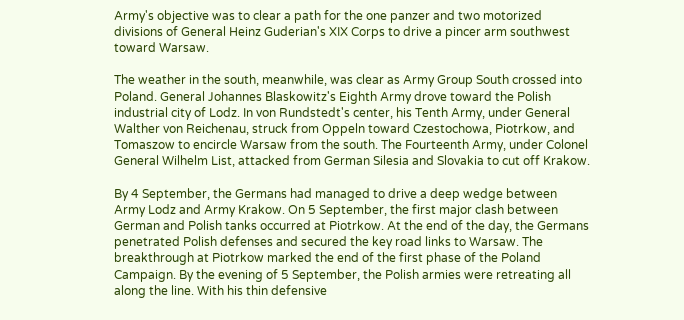Army's objective was to clear a path for the one panzer and two motorized divisions of General Heinz Guderian's XIX Corps to drive a pincer arm southwest toward Warsaw.

The weather in the south, meanwhile, was clear as Army Group South crossed into Poland. General Johannes Blaskowitz's Eighth Army drove toward the Polish industrial city of Lodz. In von Rundstedt's center, his Tenth Army, under General Walther von Reichenau, struck from Oppeln toward Czestochowa, Piotrkow, and Tomaszow to encircle Warsaw from the south. The Fourteenth Army, under Colonel General Wilhelm List, attacked from German Silesia and Slovakia to cut off Krakow.

By 4 September, the Germans had managed to drive a deep wedge between Army Lodz and Army Krakow. On 5 September, the first major clash between German and Polish tanks occurred at Piotrkow. At the end of the day, the Germans penetrated Polish defenses and secured the key road links to Warsaw. The breakthrough at Piotrkow marked the end of the first phase of the Poland Campaign. By the evening of 5 September, the Polish armies were retreating all along the line. With his thin defensive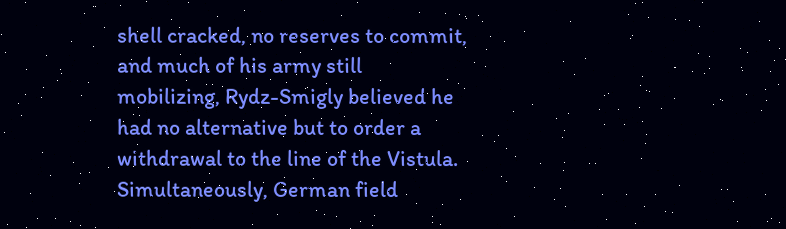shell cracked, no reserves to commit, and much of his army still mobilizing, Rydz-Smigly believed he had no alternative but to order a withdrawal to the line of the Vistula. Simultaneously, German field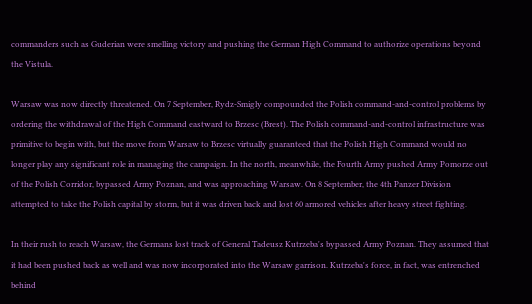commanders such as Guderian were smelling victory and pushing the German High Command to authorize operations beyond the Vistula.

Warsaw was now directly threatened. On 7 September, Rydz-Smigly compounded the Polish command-and-control problems by ordering the withdrawal of the High Command eastward to Brzesc (Brest). The Polish command-and-control infrastructure was primitive to begin with, but the move from Warsaw to Brzesc virtually guaranteed that the Polish High Command would no longer play any significant role in managing the campaign. In the north, meanwhile, the Fourth Army pushed Army Pomorze out of the Polish Corridor, bypassed Army Poznan, and was approaching Warsaw. On 8 September, the 4th Panzer Division attempted to take the Polish capital by storm, but it was driven back and lost 60 armored vehicles after heavy street fighting.

In their rush to reach Warsaw, the Germans lost track of General Tadeusz Kutrzeba's bypassed Army Poznan. They assumed that it had been pushed back as well and was now incorporated into the Warsaw garrison. Kutrzeba's force, in fact, was entrenched behind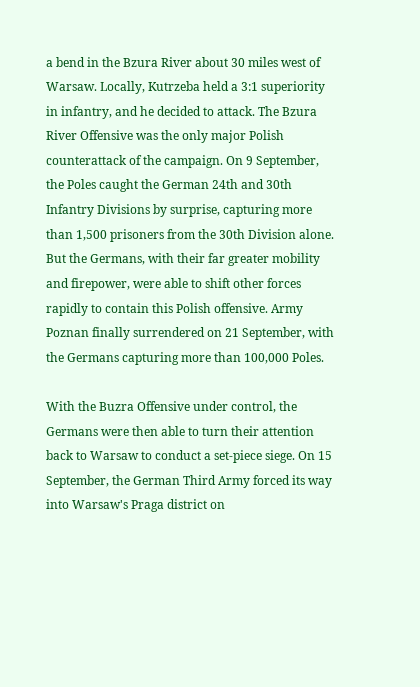a bend in the Bzura River about 30 miles west of Warsaw. Locally, Kutrzeba held a 3:1 superiority in infantry, and he decided to attack. The Bzura River Offensive was the only major Polish counterattack of the campaign. On 9 September, the Poles caught the German 24th and 30th Infantry Divisions by surprise, capturing more than 1,500 prisoners from the 30th Division alone. But the Germans, with their far greater mobility and firepower, were able to shift other forces rapidly to contain this Polish offensive. Army Poznan finally surrendered on 21 September, with the Germans capturing more than 100,000 Poles.

With the Buzra Offensive under control, the Germans were then able to turn their attention back to Warsaw to conduct a set-piece siege. On 15 September, the German Third Army forced its way into Warsaw's Praga district on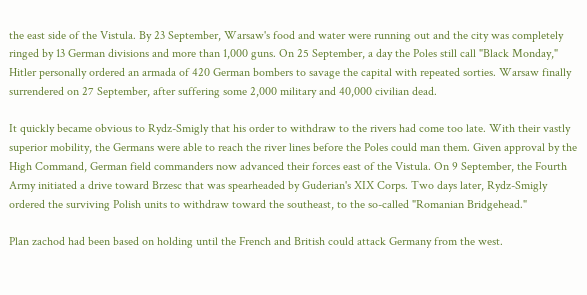the east side of the Vistula. By 23 September, Warsaw's food and water were running out and the city was completely ringed by 13 German divisions and more than 1,000 guns. On 25 September, a day the Poles still call "Black Monday," Hitler personally ordered an armada of 420 German bombers to savage the capital with repeated sorties. Warsaw finally surrendered on 27 September, after suffering some 2,000 military and 40,000 civilian dead.

It quickly became obvious to Rydz-Smigly that his order to withdraw to the rivers had come too late. With their vastly superior mobility, the Germans were able to reach the river lines before the Poles could man them. Given approval by the High Command, German field commanders now advanced their forces east of the Vistula. On 9 September, the Fourth Army initiated a drive toward Brzesc that was spearheaded by Guderian's XIX Corps. Two days later, Rydz-Smigly ordered the surviving Polish units to withdraw toward the southeast, to the so-called "Romanian Bridgehead."

Plan zachod had been based on holding until the French and British could attack Germany from the west.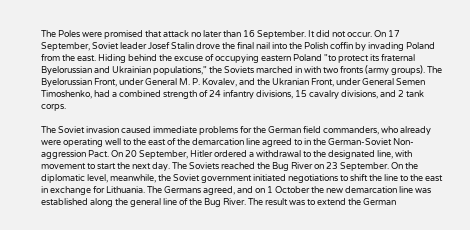The Poles were promised that attack no later than 16 September. It did not occur. On 17 September, Soviet leader Josef Stalin drove the final nail into the Polish coffin by invading Poland from the east. Hiding behind the excuse of occupying eastern Poland "to protect its fraternal Byelorussian and Ukrainian populations," the Soviets marched in with two fronts (army groups). The Byelorussian Front, under General M. P. Kovalev, and the Ukranian Front, under General Semen Timoshenko, had a combined strength of 24 infantry divisions, 15 cavalry divisions, and 2 tank corps.

The Soviet invasion caused immediate problems for the German field commanders, who already were operating well to the east of the demarcation line agreed to in the German-Soviet Non-aggression Pact. On 20 September, Hitler ordered a withdrawal to the designated line, with movement to start the next day. The Soviets reached the Bug River on 23 September. On the diplomatic level, meanwhile, the Soviet government initiated negotiations to shift the line to the east in exchange for Lithuania. The Germans agreed, and on 1 October the new demarcation line was established along the general line of the Bug River. The result was to extend the German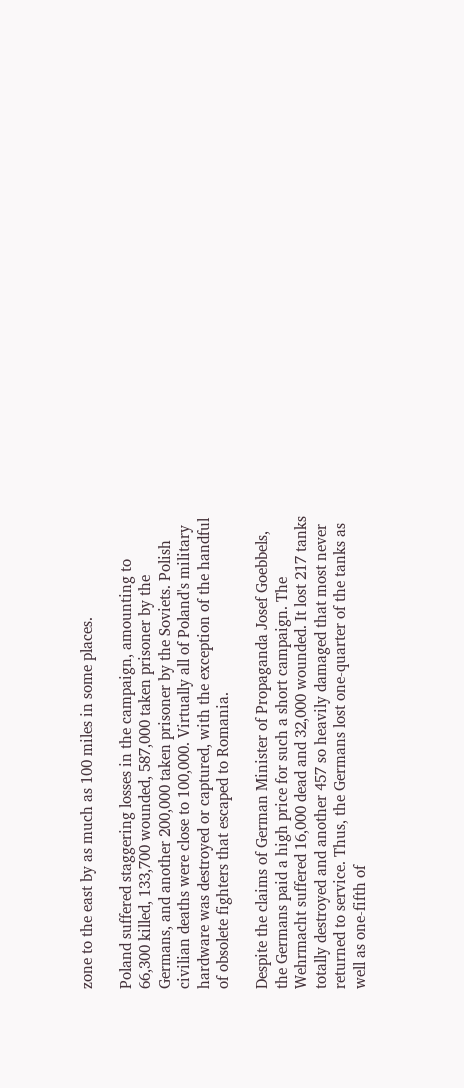zone to the east by as much as 100 miles in some places.

Poland suffered staggering losses in the campaign, amounting to 66,300 killed, 133,700 wounded, 587,000 taken prisoner by the Germans, and another 200,000 taken prisoner by the Soviets. Polish civilian deaths were close to 100,000. Virtually all of Poland's military hardware was destroyed or captured, with the exception of the handful of obsolete fighters that escaped to Romania.

Despite the claims of German Minister of Propaganda Josef Goebbels, the Germans paid a high price for such a short campaign. The Wehrmacht suffered 16,000 dead and 32,000 wounded. It lost 217 tanks totally destroyed and another 457 so heavily damaged that most never returned to service. Thus, the Germans lost one-quarter of the tanks as well as one-fifth of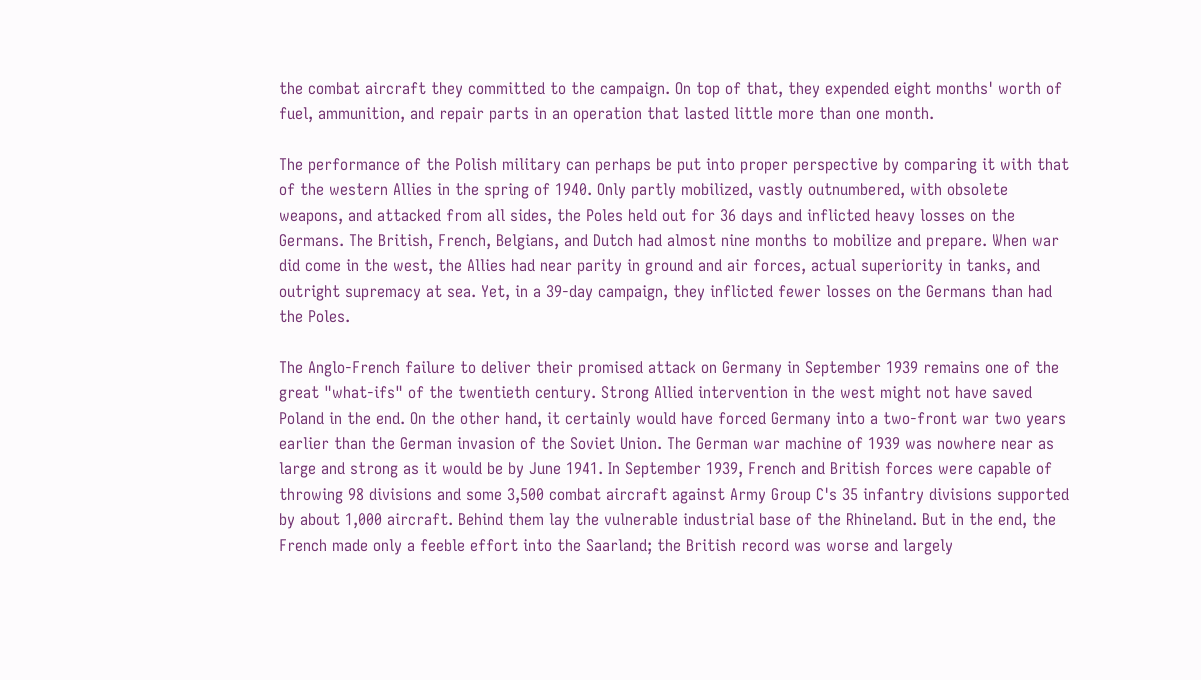the combat aircraft they committed to the campaign. On top of that, they expended eight months' worth of fuel, ammunition, and repair parts in an operation that lasted little more than one month.

The performance of the Polish military can perhaps be put into proper perspective by comparing it with that of the western Allies in the spring of 1940. Only partly mobilized, vastly outnumbered, with obsolete weapons, and attacked from all sides, the Poles held out for 36 days and inflicted heavy losses on the Germans. The British, French, Belgians, and Dutch had almost nine months to mobilize and prepare. When war did come in the west, the Allies had near parity in ground and air forces, actual superiority in tanks, and outright supremacy at sea. Yet, in a 39-day campaign, they inflicted fewer losses on the Germans than had the Poles.

The Anglo-French failure to deliver their promised attack on Germany in September 1939 remains one of the great "what-ifs" of the twentieth century. Strong Allied intervention in the west might not have saved Poland in the end. On the other hand, it certainly would have forced Germany into a two-front war two years earlier than the German invasion of the Soviet Union. The German war machine of 1939 was nowhere near as large and strong as it would be by June 1941. In September 1939, French and British forces were capable of throwing 98 divisions and some 3,500 combat aircraft against Army Group C's 35 infantry divisions supported by about 1,000 aircraft. Behind them lay the vulnerable industrial base of the Rhineland. But in the end, the French made only a feeble effort into the Saarland; the British record was worse and largely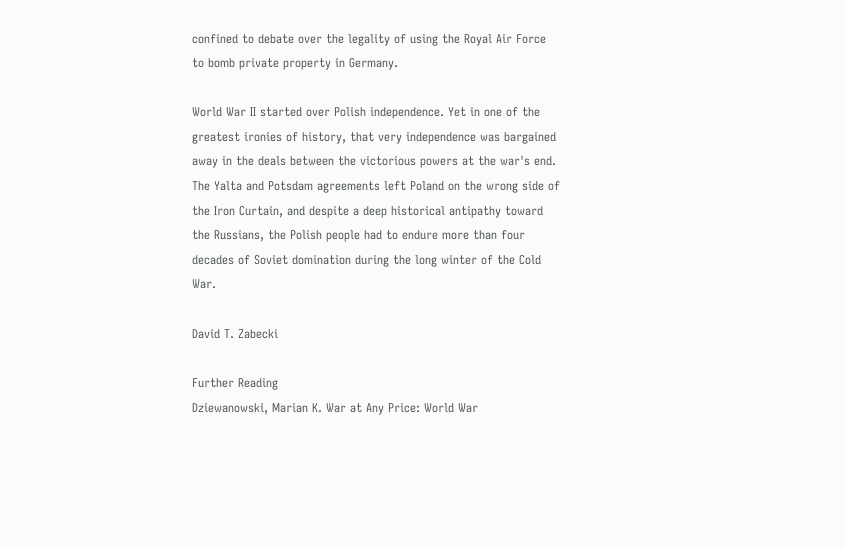confined to debate over the legality of using the Royal Air Force to bomb private property in Germany.

World War II started over Polish independence. Yet in one of the greatest ironies of history, that very independence was bargained away in the deals between the victorious powers at the war's end. The Yalta and Potsdam agreements left Poland on the wrong side of the Iron Curtain, and despite a deep historical antipathy toward the Russians, the Polish people had to endure more than four decades of Soviet domination during the long winter of the Cold War.

David T. Zabecki

Further Reading
Dziewanowski, Marian K. War at Any Price: World War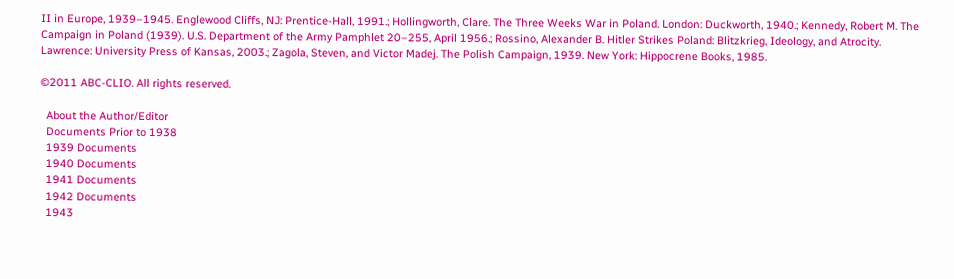II in Europe, 1939–1945. Englewood Cliffs, NJ: Prentice-Hall, 1991.; Hollingworth, Clare. The Three Weeks War in Poland. London: Duckworth, 1940.; Kennedy, Robert M. The Campaign in Poland (1939). U.S. Department of the Army Pamphlet 20–255, April 1956.; Rossino, Alexander B. Hitler Strikes Poland: Blitzkrieg, Ideology, and Atrocity. Lawrence: University Press of Kansas, 2003.; Zagola, Steven, and Victor Madej. The Polish Campaign, 1939. New York: Hippocrene Books, 1985.

©2011 ABC-CLIO. All rights reserved.

  About the Author/Editor
  Documents Prior to 1938
  1939 Documents
  1940 Documents
  1941 Documents
  1942 Documents
  1943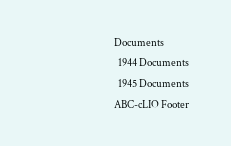Documents
  1944 Documents
  1945 Documents
ABC-cLIO Footer